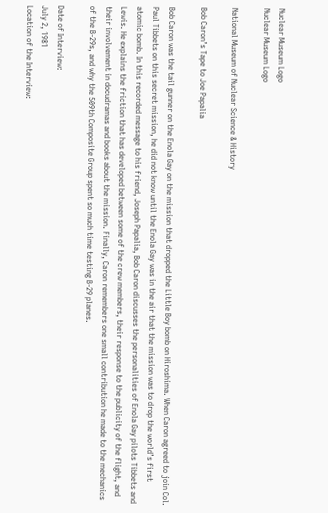Nuclear Museum Logo
Nuclear Museum Logo

National Museum of Nuclear Science & History

Bob Caron’s Tape to Joe Papalia

Bob Caron was the tail gunner on the Enola Gay on the mission that dropped the Little Boy bomb on Hiroshima. When Caron agreed to join Col. Paul Tibbets on this secret mission, he did not know until the Enola Gay was in the air that the mission was to drop the world’s first atomic bomb. In this recorded message to his friend, Joseph Papalia, Bob Caron discusses the personalities of Enola Gay pilots Tibbets and Lewis. He explains the friction that has developed between some of the crew members, their response to the publicity of the flight, and their involvement in docudramas and books about the mission. Finally, Caron remembers one small contribution he made to the mechanics of the B-29s, and why the 509th Composite Group spent so much time testing B-29 planes.

Date of Interview:
July 2, 1981
Location of the Interview: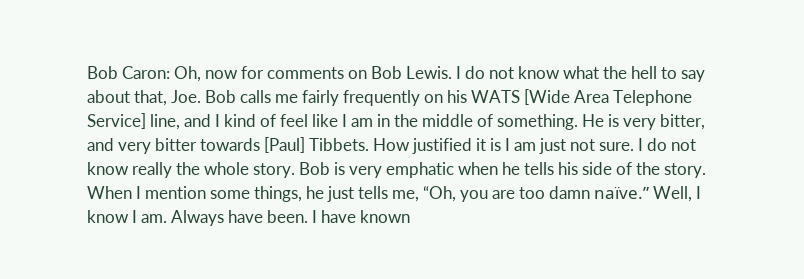Bob Caron: Oh, now for comments on Bob Lewis. I do not know what the hell to say about that, Joe. Bob calls me fairly frequently on his WATS [Wide Area Telephone Service] line, and I kind of feel like I am in the middle of something. He is very bitter, and very bitter towards [Paul] Tibbets. How justified it is I am just not sure. I do not know really the whole story. Bob is very emphatic when he tells his side of the story. When I mention some things, he just tells me, “Oh, you are too damn naïve.” Well, I know I am. Always have been. I have known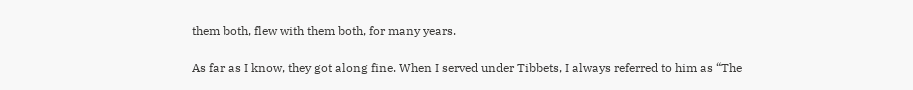them both, flew with them both, for many years.

As far as I know, they got along fine. When I served under Tibbets, I always referred to him as “The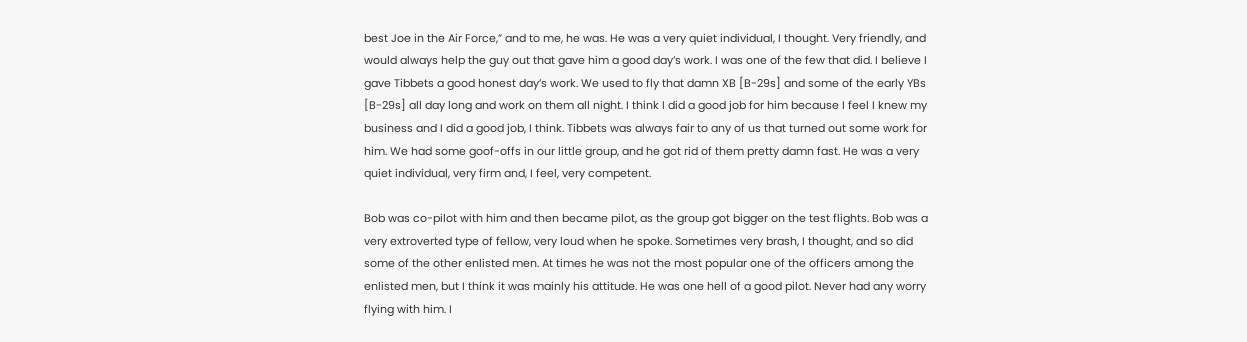best Joe in the Air Force,” and to me, he was. He was a very quiet individual, I thought. Very friendly, and would always help the guy out that gave him a good day’s work. I was one of the few that did. I believe I gave Tibbets a good honest day’s work. We used to fly that damn XB [B-29s] and some of the early YBs [B-29s] all day long and work on them all night. I think I did a good job for him because I feel I knew my business and I did a good job, I think. Tibbets was always fair to any of us that turned out some work for him. We had some goof-offs in our little group, and he got rid of them pretty damn fast. He was a very quiet individual, very firm and, I feel, very competent.

Bob was co-pilot with him and then became pilot, as the group got bigger on the test flights. Bob was a very extroverted type of fellow, very loud when he spoke. Sometimes very brash, I thought, and so did some of the other enlisted men. At times he was not the most popular one of the officers among the enlisted men, but I think it was mainly his attitude. He was one hell of a good pilot. Never had any worry flying with him. I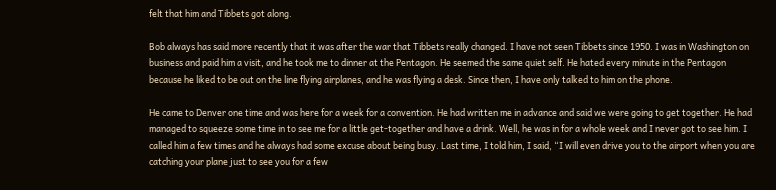felt that him and Tibbets got along.

Bob always has said more recently that it was after the war that Tibbets really changed. I have not seen Tibbets since 1950. I was in Washington on business and paid him a visit, and he took me to dinner at the Pentagon. He seemed the same quiet self. He hated every minute in the Pentagon because he liked to be out on the line flying airplanes, and he was flying a desk. Since then, I have only talked to him on the phone.

He came to Denver one time and was here for a week for a convention. He had written me in advance and said we were going to get together. He had managed to squeeze some time in to see me for a little get-together and have a drink. Well, he was in for a whole week and I never got to see him. I called him a few times and he always had some excuse about being busy. Last time, I told him, I said, “I will even drive you to the airport when you are catching your plane just to see you for a few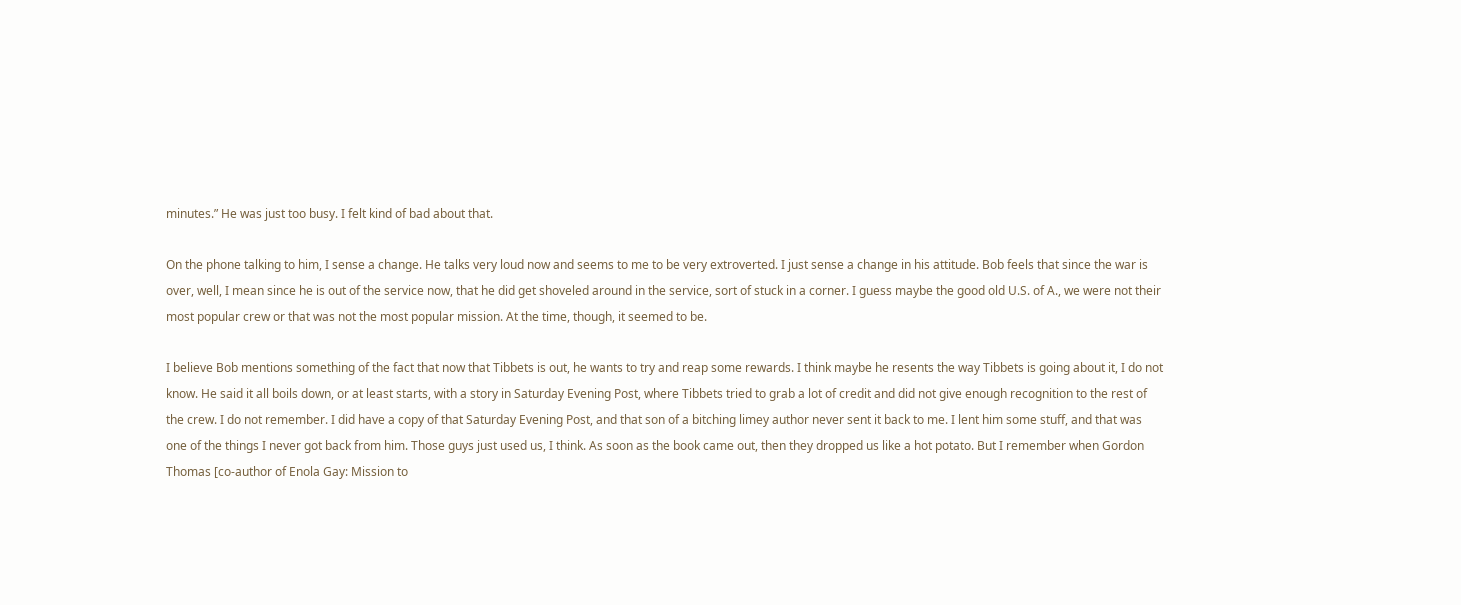minutes.” He was just too busy. I felt kind of bad about that.

On the phone talking to him, I sense a change. He talks very loud now and seems to me to be very extroverted. I just sense a change in his attitude. Bob feels that since the war is over, well, I mean since he is out of the service now, that he did get shoveled around in the service, sort of stuck in a corner. I guess maybe the good old U.S. of A., we were not their most popular crew or that was not the most popular mission. At the time, though, it seemed to be.

I believe Bob mentions something of the fact that now that Tibbets is out, he wants to try and reap some rewards. I think maybe he resents the way Tibbets is going about it, I do not know. He said it all boils down, or at least starts, with a story in Saturday Evening Post, where Tibbets tried to grab a lot of credit and did not give enough recognition to the rest of the crew. I do not remember. I did have a copy of that Saturday Evening Post, and that son of a bitching limey author never sent it back to me. I lent him some stuff, and that was one of the things I never got back from him. Those guys just used us, I think. As soon as the book came out, then they dropped us like a hot potato. But I remember when Gordon Thomas [co-author of Enola Gay: Mission to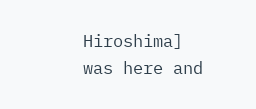Hiroshima] was here and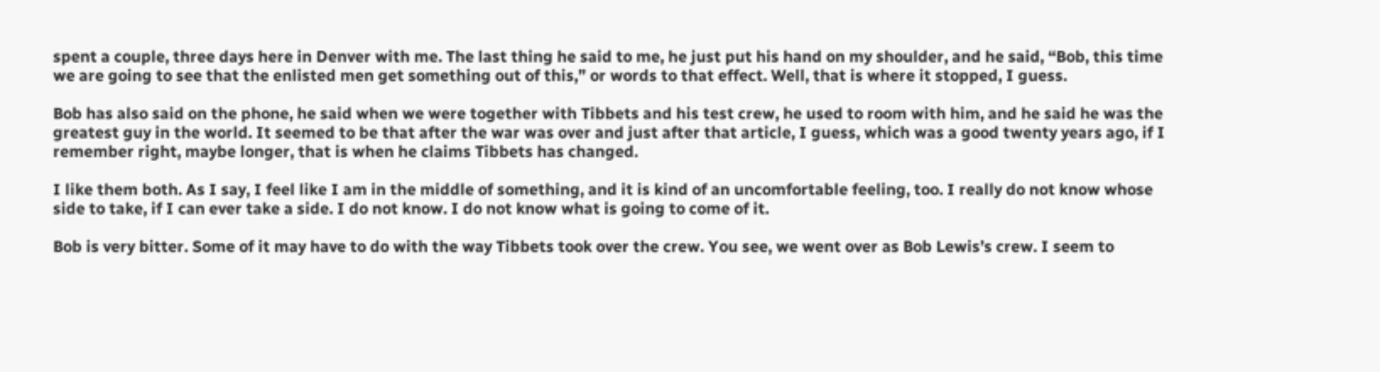spent a couple, three days here in Denver with me. The last thing he said to me, he just put his hand on my shoulder, and he said, “Bob, this time we are going to see that the enlisted men get something out of this,” or words to that effect. Well, that is where it stopped, I guess.

Bob has also said on the phone, he said when we were together with Tibbets and his test crew, he used to room with him, and he said he was the greatest guy in the world. It seemed to be that after the war was over and just after that article, I guess, which was a good twenty years ago, if I remember right, maybe longer, that is when he claims Tibbets has changed.

I like them both. As I say, I feel like I am in the middle of something, and it is kind of an uncomfortable feeling, too. I really do not know whose side to take, if I can ever take a side. I do not know. I do not know what is going to come of it.

Bob is very bitter. Some of it may have to do with the way Tibbets took over the crew. You see, we went over as Bob Lewis’s crew. I seem to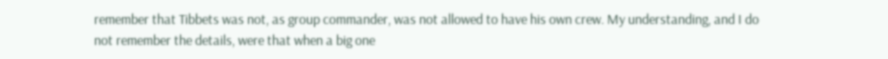remember that Tibbets was not, as group commander, was not allowed to have his own crew. My understanding, and I do not remember the details, were that when a big one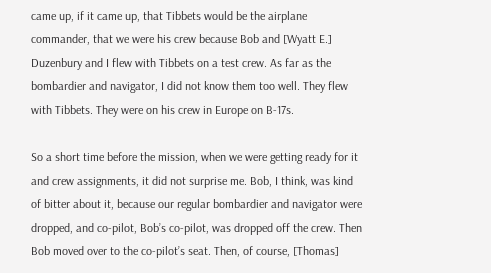came up, if it came up, that Tibbets would be the airplane commander, that we were his crew because Bob and [Wyatt E.] Duzenbury and I flew with Tibbets on a test crew. As far as the bombardier and navigator, I did not know them too well. They flew with Tibbets. They were on his crew in Europe on B-17s.

So a short time before the mission, when we were getting ready for it and crew assignments, it did not surprise me. Bob, I think, was kind of bitter about it, because our regular bombardier and navigator were dropped, and co-pilot, Bob’s co-pilot, was dropped off the crew. Then Bob moved over to the co-pilot’s seat. Then, of course, [Thomas]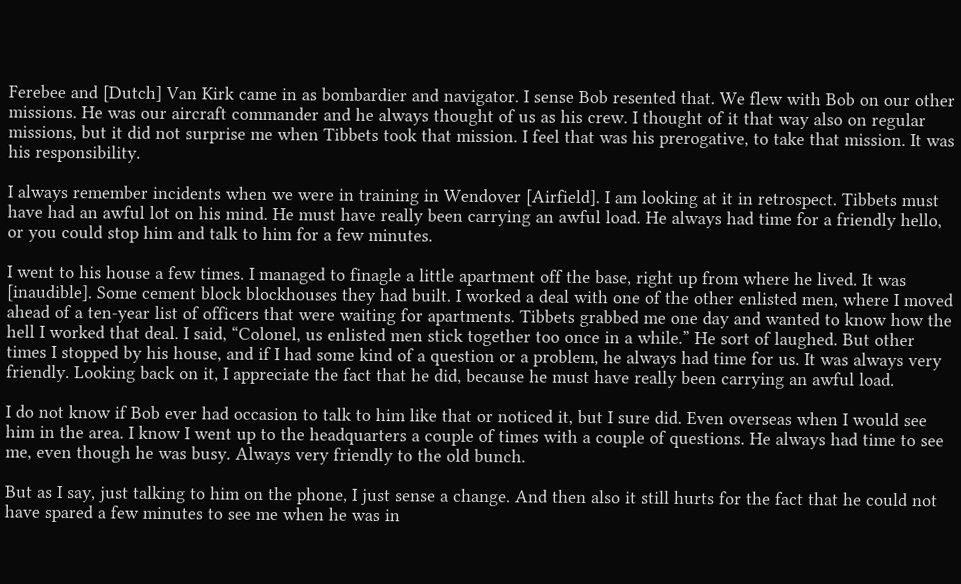Ferebee and [Dutch] Van Kirk came in as bombardier and navigator. I sense Bob resented that. We flew with Bob on our other missions. He was our aircraft commander and he always thought of us as his crew. I thought of it that way also on regular missions, but it did not surprise me when Tibbets took that mission. I feel that was his prerogative, to take that mission. It was his responsibility.

I always remember incidents when we were in training in Wendover [Airfield]. I am looking at it in retrospect. Tibbets must have had an awful lot on his mind. He must have really been carrying an awful load. He always had time for a friendly hello, or you could stop him and talk to him for a few minutes.

I went to his house a few times. I managed to finagle a little apartment off the base, right up from where he lived. It was [inaudible]. Some cement block blockhouses they had built. I worked a deal with one of the other enlisted men, where I moved ahead of a ten-year list of officers that were waiting for apartments. Tibbets grabbed me one day and wanted to know how the hell I worked that deal. I said, “Colonel, us enlisted men stick together too once in a while.” He sort of laughed. But other times I stopped by his house, and if I had some kind of a question or a problem, he always had time for us. It was always very friendly. Looking back on it, I appreciate the fact that he did, because he must have really been carrying an awful load.

I do not know if Bob ever had occasion to talk to him like that or noticed it, but I sure did. Even overseas when I would see him in the area. I know I went up to the headquarters a couple of times with a couple of questions. He always had time to see me, even though he was busy. Always very friendly to the old bunch.

But as I say, just talking to him on the phone, I just sense a change. And then also it still hurts for the fact that he could not have spared a few minutes to see me when he was in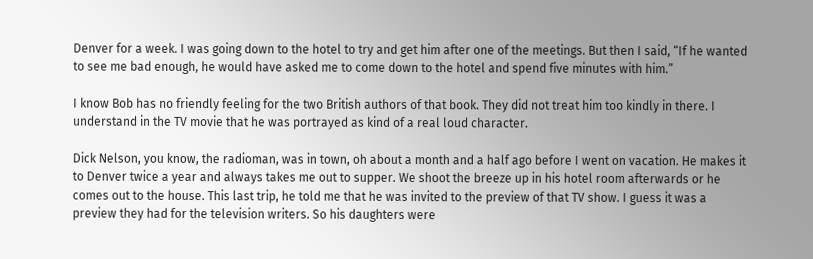Denver for a week. I was going down to the hotel to try and get him after one of the meetings. But then I said, “If he wanted to see me bad enough, he would have asked me to come down to the hotel and spend five minutes with him.”

I know Bob has no friendly feeling for the two British authors of that book. They did not treat him too kindly in there. I understand in the TV movie that he was portrayed as kind of a real loud character.

Dick Nelson, you know, the radioman, was in town, oh about a month and a half ago before I went on vacation. He makes it to Denver twice a year and always takes me out to supper. We shoot the breeze up in his hotel room afterwards or he comes out to the house. This last trip, he told me that he was invited to the preview of that TV show. I guess it was a preview they had for the television writers. So his daughters were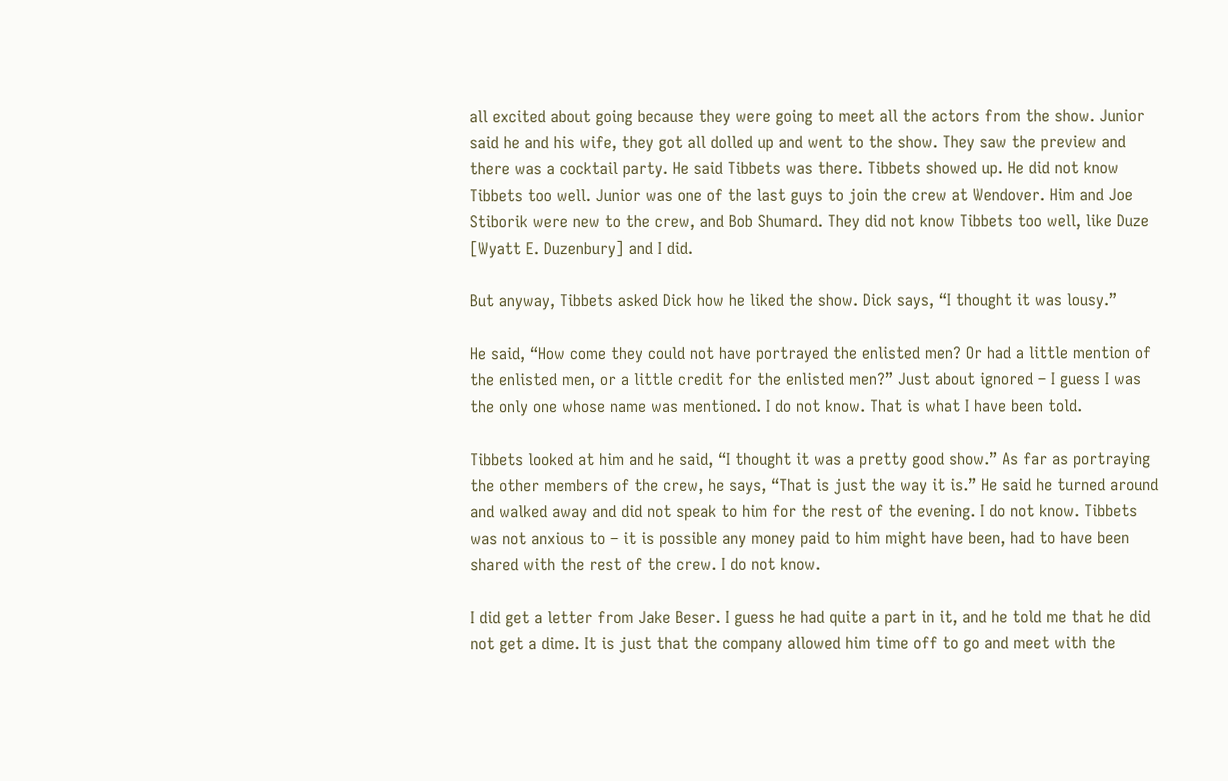all excited about going because they were going to meet all the actors from the show. Junior said he and his wife, they got all dolled up and went to the show. They saw the preview and there was a cocktail party. He said Tibbets was there. Tibbets showed up. He did not know Tibbets too well. Junior was one of the last guys to join the crew at Wendover. Him and Joe Stiborik were new to the crew, and Bob Shumard. They did not know Tibbets too well, like Duze [Wyatt E. Duzenbury] and I did.

But anyway, Tibbets asked Dick how he liked the show. Dick says, “I thought it was lousy.”

He said, “How come they could not have portrayed the enlisted men? Or had a little mention of the enlisted men, or a little credit for the enlisted men?” Just about ignored – I guess I was the only one whose name was mentioned. I do not know. That is what I have been told.

Tibbets looked at him and he said, “I thought it was a pretty good show.” As far as portraying the other members of the crew, he says, “That is just the way it is.” He said he turned around and walked away and did not speak to him for the rest of the evening. I do not know. Tibbets was not anxious to – it is possible any money paid to him might have been, had to have been shared with the rest of the crew. I do not know.

I did get a letter from Jake Beser. I guess he had quite a part in it, and he told me that he did not get a dime. It is just that the company allowed him time off to go and meet with the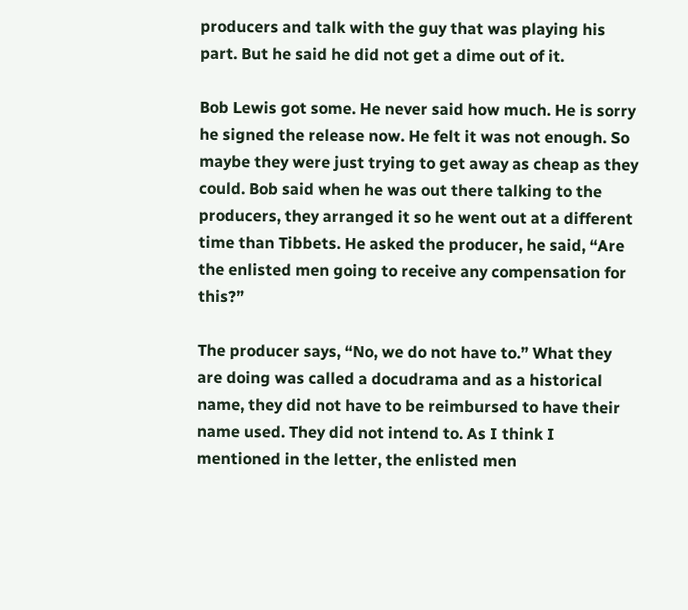producers and talk with the guy that was playing his part. But he said he did not get a dime out of it.

Bob Lewis got some. He never said how much. He is sorry he signed the release now. He felt it was not enough. So maybe they were just trying to get away as cheap as they could. Bob said when he was out there talking to the producers, they arranged it so he went out at a different time than Tibbets. He asked the producer, he said, “Are the enlisted men going to receive any compensation for this?”

The producer says, “No, we do not have to.” What they are doing was called a docudrama and as a historical name, they did not have to be reimbursed to have their name used. They did not intend to. As I think I mentioned in the letter, the enlisted men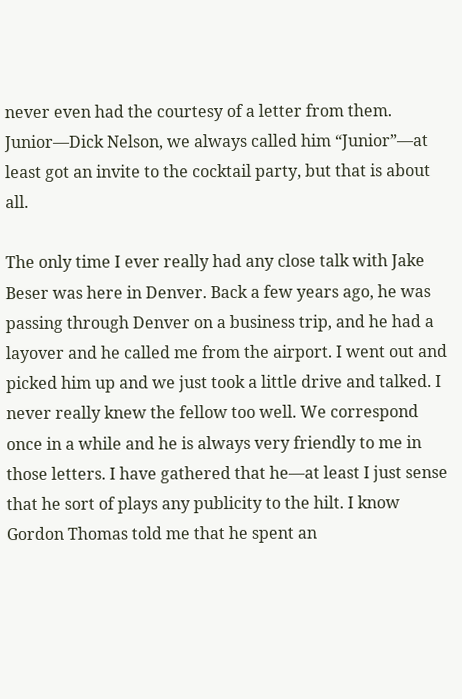never even had the courtesy of a letter from them. Junior—Dick Nelson, we always called him “Junior”—at least got an invite to the cocktail party, but that is about all.

The only time I ever really had any close talk with Jake Beser was here in Denver. Back a few years ago, he was passing through Denver on a business trip, and he had a layover and he called me from the airport. I went out and picked him up and we just took a little drive and talked. I never really knew the fellow too well. We correspond once in a while and he is always very friendly to me in those letters. I have gathered that he—at least I just sense that he sort of plays any publicity to the hilt. I know Gordon Thomas told me that he spent an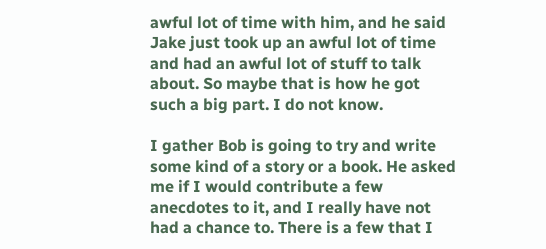awful lot of time with him, and he said Jake just took up an awful lot of time and had an awful lot of stuff to talk about. So maybe that is how he got such a big part. I do not know.

I gather Bob is going to try and write some kind of a story or a book. He asked me if I would contribute a few anecdotes to it, and I really have not had a chance to. There is a few that I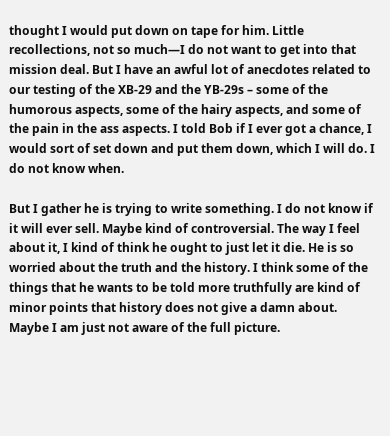thought I would put down on tape for him. Little recollections, not so much—I do not want to get into that mission deal. But I have an awful lot of anecdotes related to our testing of the XB-29 and the YB-29s – some of the humorous aspects, some of the hairy aspects, and some of the pain in the ass aspects. I told Bob if I ever got a chance, I would sort of set down and put them down, which I will do. I do not know when.

But I gather he is trying to write something. I do not know if it will ever sell. Maybe kind of controversial. The way I feel about it, I kind of think he ought to just let it die. He is so worried about the truth and the history. I think some of the things that he wants to be told more truthfully are kind of minor points that history does not give a damn about. Maybe I am just not aware of the full picture.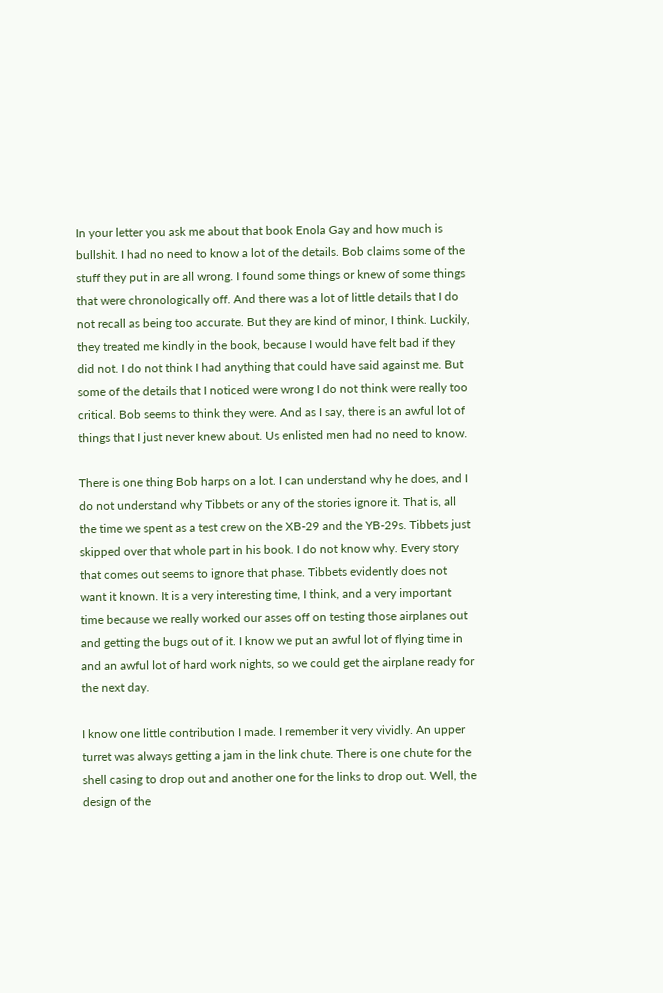In your letter you ask me about that book Enola Gay and how much is bullshit. I had no need to know a lot of the details. Bob claims some of the stuff they put in are all wrong. I found some things or knew of some things that were chronologically off. And there was a lot of little details that I do not recall as being too accurate. But they are kind of minor, I think. Luckily, they treated me kindly in the book, because I would have felt bad if they did not. I do not think I had anything that could have said against me. But some of the details that I noticed were wrong I do not think were really too critical. Bob seems to think they were. And as I say, there is an awful lot of things that I just never knew about. Us enlisted men had no need to know.

There is one thing Bob harps on a lot. I can understand why he does, and I do not understand why Tibbets or any of the stories ignore it. That is, all the time we spent as a test crew on the XB-29 and the YB-29s. Tibbets just skipped over that whole part in his book. I do not know why. Every story that comes out seems to ignore that phase. Tibbets evidently does not want it known. It is a very interesting time, I think, and a very important time because we really worked our asses off on testing those airplanes out and getting the bugs out of it. I know we put an awful lot of flying time in and an awful lot of hard work nights, so we could get the airplane ready for the next day.

I know one little contribution I made. I remember it very vividly. An upper turret was always getting a jam in the link chute. There is one chute for the shell casing to drop out and another one for the links to drop out. Well, the design of the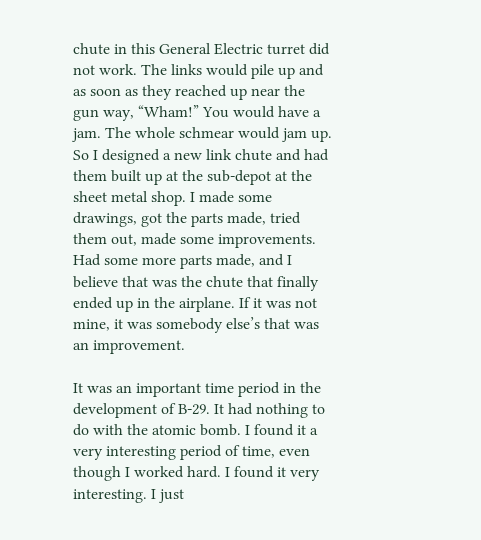chute in this General Electric turret did not work. The links would pile up and as soon as they reached up near the gun way, “Wham!” You would have a jam. The whole schmear would jam up. So I designed a new link chute and had them built up at the sub-depot at the sheet metal shop. I made some drawings, got the parts made, tried them out, made some improvements. Had some more parts made, and I believe that was the chute that finally ended up in the airplane. If it was not mine, it was somebody else’s that was an improvement.

It was an important time period in the development of B-29. It had nothing to do with the atomic bomb. I found it a very interesting period of time, even though I worked hard. I found it very interesting. I just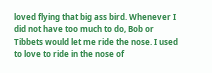loved flying that big ass bird. Whenever I did not have too much to do, Bob or Tibbets would let me ride the nose. I used to love to ride in the nose of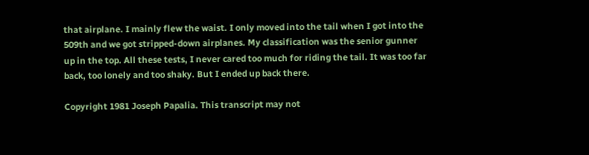that airplane. I mainly flew the waist. I only moved into the tail when I got into the 509th and we got stripped-down airplanes. My classification was the senior gunner up in the top. All these tests, I never cared too much for riding the tail. It was too far back, too lonely and too shaky. But I ended up back there.

Copyright 1981 Joseph Papalia. This transcript may not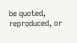be quoted, reproduced, or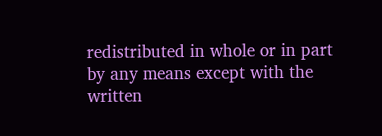redistributed in whole or in part by any means except with the written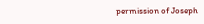permission of Joseph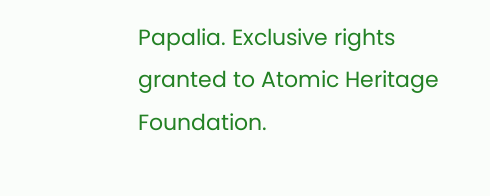Papalia. Exclusive rights granted to Atomic Heritage Foundation.